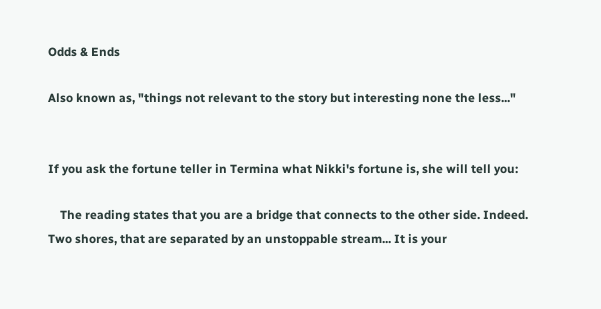Odds & Ends

Also known as, "things not relevant to the story but interesting none the less..."


If you ask the fortune teller in Termina what Nikki's fortune is, she will tell you:

    The reading states that you are a bridge that connects to the other side. Indeed. Two shores, that are separated by an unstoppable stream... It is your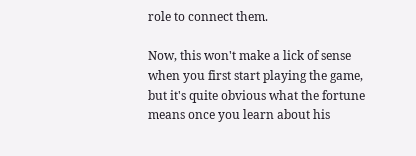role to connect them.

Now, this won't make a lick of sense when you first start playing the game, but it's quite obvious what the fortune means once you learn about his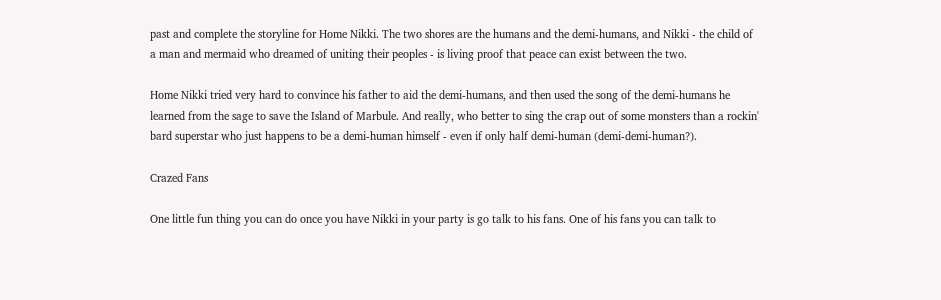past and complete the storyline for Home Nikki. The two shores are the humans and the demi-humans, and Nikki - the child of a man and mermaid who dreamed of uniting their peoples - is living proof that peace can exist between the two.

Home Nikki tried very hard to convince his father to aid the demi-humans, and then used the song of the demi-humans he learned from the sage to save the Island of Marbule. And really, who better to sing the crap out of some monsters than a rockin' bard superstar who just happens to be a demi-human himself - even if only half demi-human (demi-demi-human?).

Crazed Fans

One little fun thing you can do once you have Nikki in your party is go talk to his fans. One of his fans you can talk to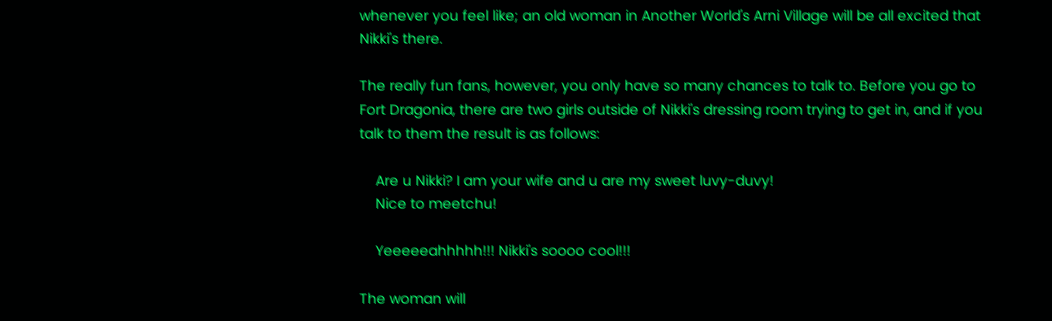whenever you feel like; an old woman in Another World's Arni Village will be all excited that Nikki's there.

The really fun fans, however, you only have so many chances to talk to. Before you go to Fort Dragonia, there are two girls outside of Nikki's dressing room trying to get in, and if you talk to them the result is as follows:

    Are u Nikki? I am your wife and u are my sweet luvy-duvy!
    Nice to meetchu!

    Yeeeeeahhhhh!!! Nikki's soooo cool!!!

The woman will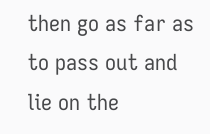then go as far as to pass out and lie on the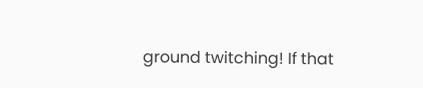ground twitching! If that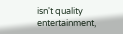isn't quality entertainment,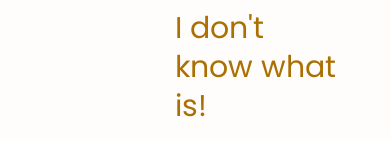I don't know what is!